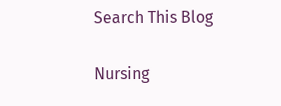Search This Blog

Nursing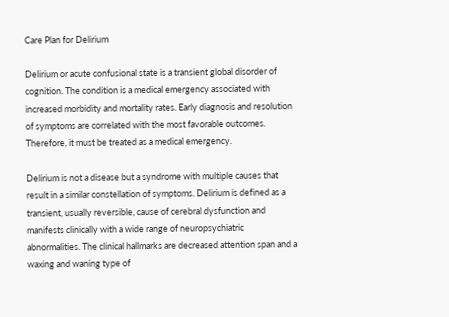Care Plan for Delirium

Delirium or acute confusional state is a transient global disorder of cognition. The condition is a medical emergency associated with increased morbidity and mortality rates. Early diagnosis and resolution of symptoms are correlated with the most favorable outcomes. Therefore, it must be treated as a medical emergency.

Delirium is not a disease but a syndrome with multiple causes that result in a similar constellation of symptoms. Delirium is defined as a transient, usually reversible, cause of cerebral dysfunction and manifests clinically with a wide range of neuropsychiatric abnormalities. The clinical hallmarks are decreased attention span and a waxing and waning type of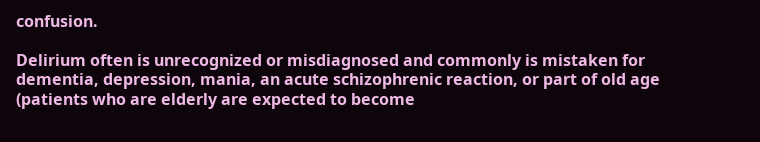confusion.

Delirium often is unrecognized or misdiagnosed and commonly is mistaken for dementia, depression, mania, an acute schizophrenic reaction, or part of old age (patients who are elderly are expected to become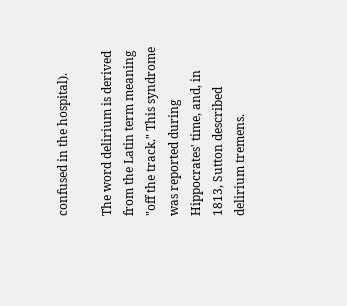confused in the hospital).

The word delirium is derived from the Latin term meaning "off the track." This syndrome was reported during Hippocrates' time, and, in 1813, Sutton described delirium tremens.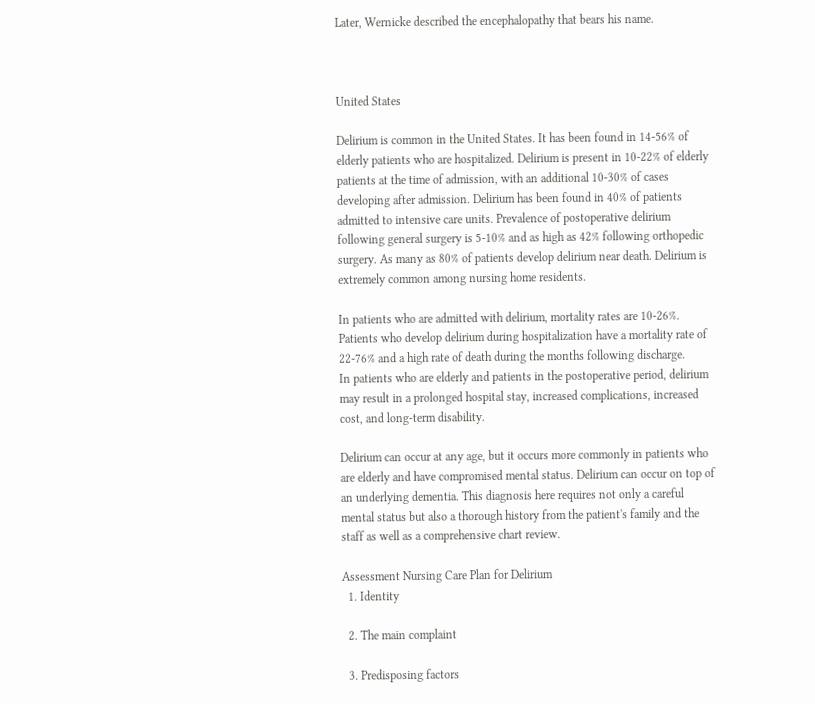Later, Wernicke described the encephalopathy that bears his name.



United States

Delirium is common in the United States. It has been found in 14-56% of elderly patients who are hospitalized. Delirium is present in 10-22% of elderly patients at the time of admission, with an additional 10-30% of cases developing after admission. Delirium has been found in 40% of patients admitted to intensive care units. Prevalence of postoperative delirium following general surgery is 5-10% and as high as 42% following orthopedic surgery. As many as 80% of patients develop delirium near death. Delirium is extremely common among nursing home residents.

In patients who are admitted with delirium, mortality rates are 10-26%.
Patients who develop delirium during hospitalization have a mortality rate of 22-76% and a high rate of death during the months following discharge.
In patients who are elderly and patients in the postoperative period, delirium may result in a prolonged hospital stay, increased complications, increased cost, and long-term disability.

Delirium can occur at any age, but it occurs more commonly in patients who are elderly and have compromised mental status. Delirium can occur on top of an underlying dementia. This diagnosis here requires not only a careful mental status but also a thorough history from the patient's family and the staff as well as a comprehensive chart review.

Assessment Nursing Care Plan for Delirium
  1. Identity

  2. The main complaint

  3. Predisposing factors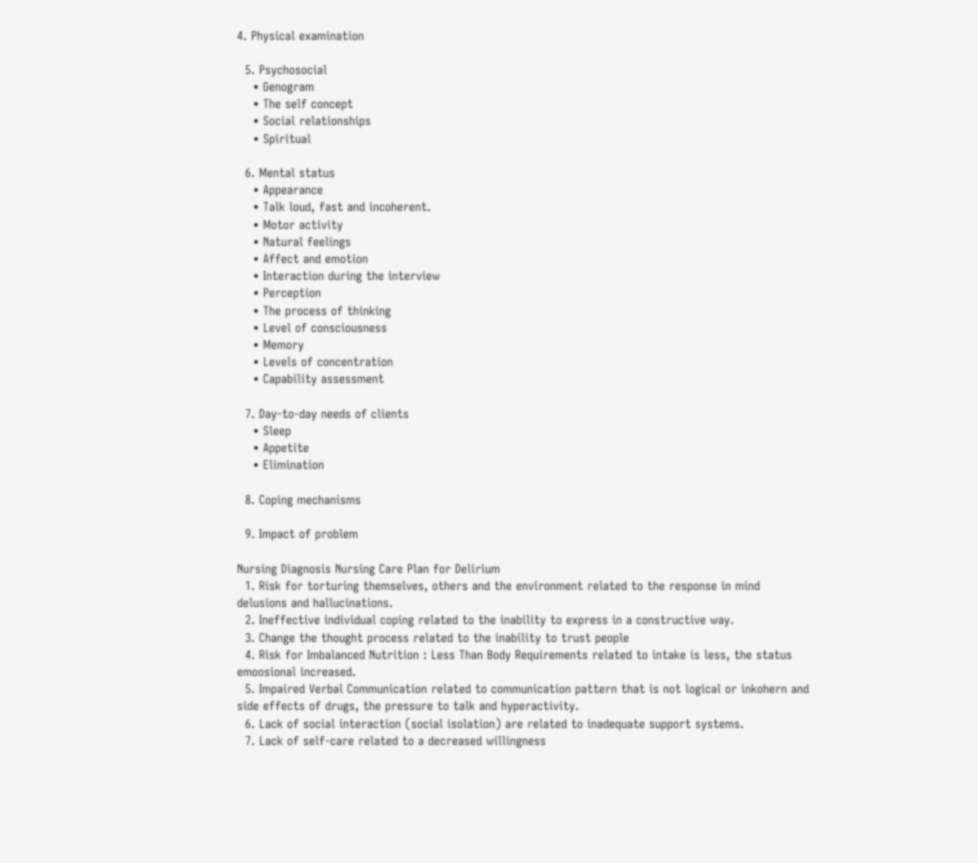4. Physical examination

  5. Psychosocial
    • Genogram
    • The self concept
    • Social relationships
    • Spiritual

  6. Mental status
    • Appearance
    • Talk loud, fast and incoherent.
    • Motor activity
    • Natural feelings
    • Affect and emotion
    • Interaction during the interview
    • Perception
    • The process of thinking
    • Level of consciousness
    • Memory
    • Levels of concentration
    • Capability assessment

  7. Day-to-day needs of clients
    • Sleep
    • Appetite
    • Elimination

  8. Coping mechanisms

  9. Impact of problem

Nursing Diagnosis Nursing Care Plan for Delirium
  1. Risk for torturing themselves, others and the environment related to the response in mind delusions and hallucinations.
  2. Ineffective individual coping related to the inability to express in a constructive way.
  3. Change the thought process related to the inability to trust people
  4. Risk for Imbalanced Nutrition : Less Than Body Requirements related to intake is less, the status emoosional increased.
  5. Impaired Verbal Communication related to communication pattern that is not logical or inkohern and side effects of drugs, the pressure to talk and hyperactivity.
  6. Lack of social interaction (social isolation) are related to inadequate support systems.
  7. Lack of self-care related to a decreased willingness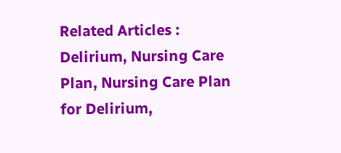Related Articles : Delirium, Nursing Care Plan, Nursing Care Plan for Delirium,